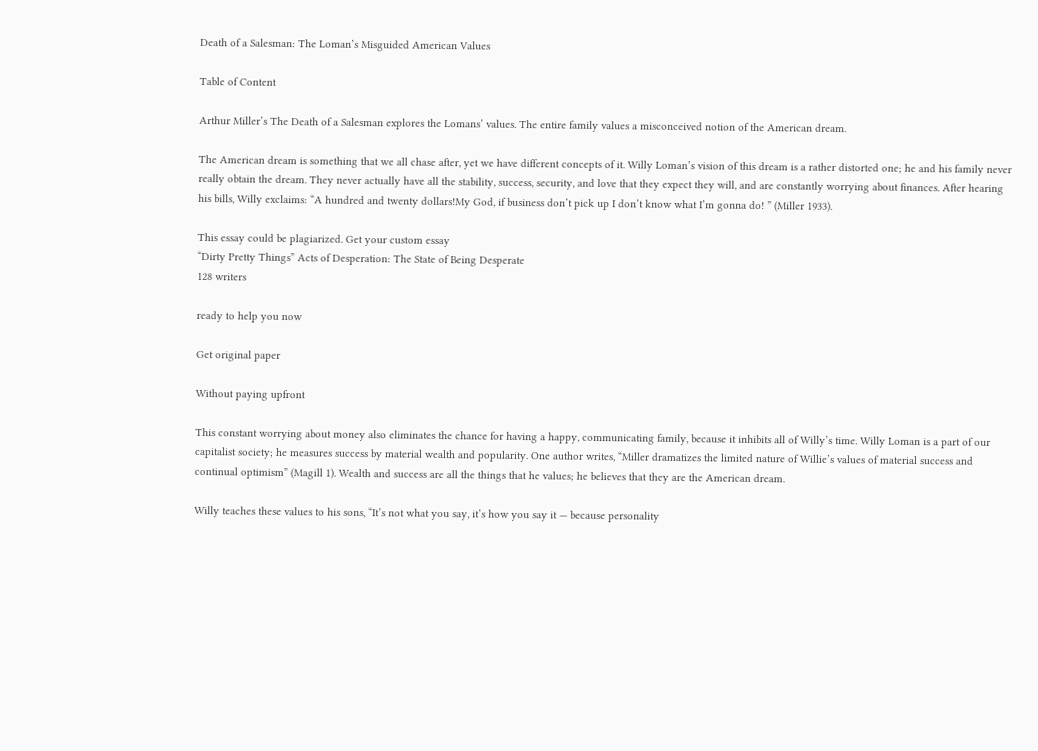Death of a Salesman: The Loman’s Misguided American Values

Table of Content

Arthur Miller’s The Death of a Salesman explores the Lomans’ values. The entire family values a misconceived notion of the American dream.

The American dream is something that we all chase after, yet we have different concepts of it. Willy Loman’s vision of this dream is a rather distorted one; he and his family never really obtain the dream. They never actually have all the stability, success, security, and love that they expect they will, and are constantly worrying about finances. After hearing his bills, Willy exclaims: “A hundred and twenty dollars!My God, if business don’t pick up I don’t know what I’m gonna do! ” (Miller 1933).

This essay could be plagiarized. Get your custom essay
“Dirty Pretty Things” Acts of Desperation: The State of Being Desperate
128 writers

ready to help you now

Get original paper

Without paying upfront

This constant worrying about money also eliminates the chance for having a happy, communicating family, because it inhibits all of Willy’s time. Willy Loman is a part of our capitalist society; he measures success by material wealth and popularity. One author writes, “Miller dramatizes the limited nature of Willie’s values of material success and continual optimism” (Magill 1). Wealth and success are all the things that he values; he believes that they are the American dream.

Willy teaches these values to his sons, “It’s not what you say, it’s how you say it — because personality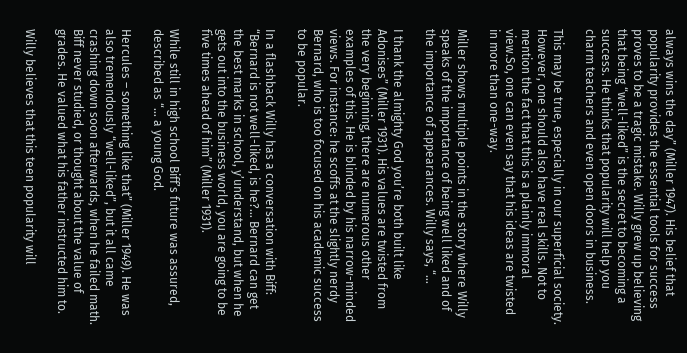always wins the day” (Miller 1947). His belief that popularity provides the essential tools for success proves to be a tragic mistake. Willy grew up believing that being “well-liked” is the secret to becoming a success. He thinks that popularity will help you charm teachers and even open doors in business.

This may be true, especially in our superficial society. However, one should also have real skills. Not to mention the fact that this is a plainly immoral view.So, one can even say that his ideas are twisted in more than one-way.

Miller shows multiple points in the story where Willy speaks of the importance of being well liked and of the importance of appearances. Willy says, “…

I thank the almighty God you’re both built like Adonises” (Miller 1931). His values are twisted from the very beginning, there are numerous other examples of this. He is blinded by his narrow-minded views. For instance: he scoffs at the slightly nerdy Bernard, who is too focused on his academic success to be popular.

In a flashback Willy has a conversation with Biff: “Bernard is not well-liked, is he?… Bernard can get the best marks in school, y’understand, but when he gets out into the business world, you are going to be five times ahead of him” (Miller 1931).

While still in high school Biff’s future was assured, described as “… a young God.

Hercules – something like that” (Miller 1949). He was also tremendously “well-liked”, but it all came crashing down soon afterwards, when he failed math. Biff never studied, or thought about the value of grades. He valued what his father instructed him to.

Willy believes that this teen popularity will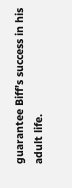guarantee Biff’s success in his adult life.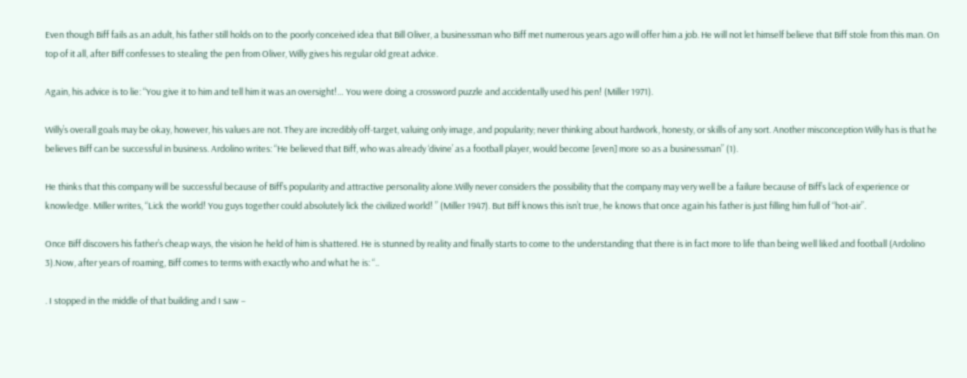Even though Biff fails as an adult, his father still holds on to the poorly conceived idea that Bill Oliver, a businessman who Biff met numerous years ago will offer him a job. He will not let himself believe that Biff stole from this man. On top of it all, after Biff confesses to stealing the pen from Oliver, Willy gives his regular old great advice.

Again, his advice is to lie: “You give it to him and tell him it was an oversight!… You were doing a crossword puzzle and accidentally used his pen! (Miller 1971).

Willy’s overall goals may be okay, however, his values are not. They are incredibly off-target, valuing only image, and popularity; never thinking about hardwork, honesty, or skills of any sort. Another misconception Willy has is that he believes Biff can be successful in business. Ardolino writes: “He believed that Biff, who was already ‘divine’ as a football player, would become [even] more so as a businessman” (1).

He thinks that this company will be successful because of Biff’s popularity and attractive personality alone.Willy never considers the possibility that the company may very well be a failure because of Biff’s lack of experience or knowledge. Miller writes, “Lick the world! You guys together could absolutely lick the civilized world! ” (Miller 1947). But Biff knows this isn’t true, he knows that once again his father is just filling him full of “hot-air”.

Once Biff discovers his father’s cheap ways, the vision he held of him is shattered. He is stunned by reality and finally starts to come to the understanding that there is in fact more to life than being well liked and football (Ardolino 3).Now, after years of roaming, Biff comes to terms with exactly who and what he is: “..

. I stopped in the middle of that building and I saw –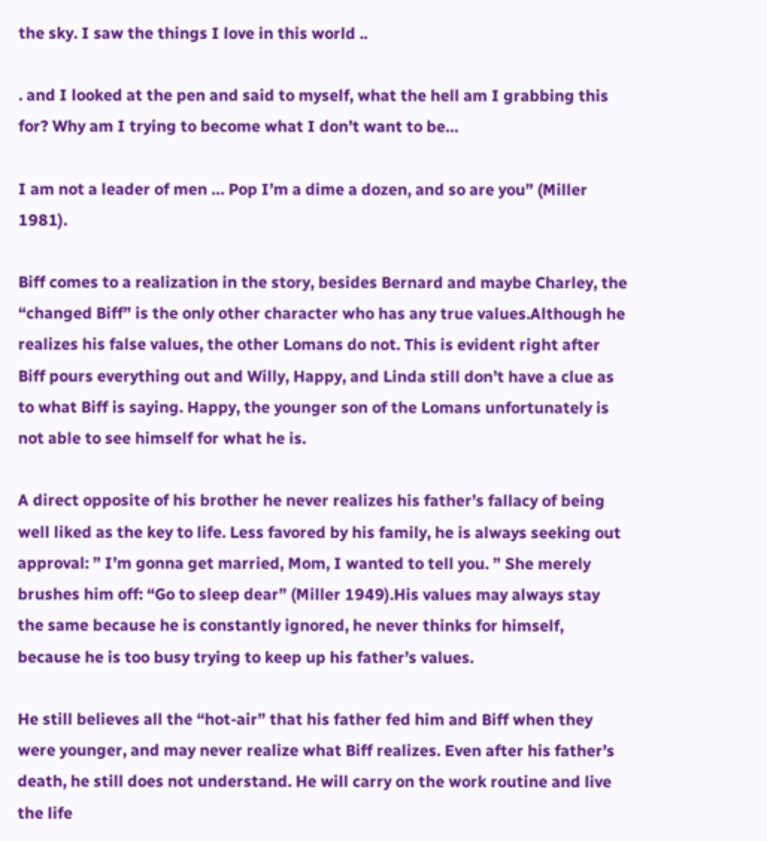the sky. I saw the things I love in this world ..

. and I looked at the pen and said to myself, what the hell am I grabbing this for? Why am I trying to become what I don’t want to be…

I am not a leader of men … Pop I’m a dime a dozen, and so are you” (Miller 1981).

Biff comes to a realization in the story, besides Bernard and maybe Charley, the “changed Biff” is the only other character who has any true values.Although he realizes his false values, the other Lomans do not. This is evident right after Biff pours everything out and Willy, Happy, and Linda still don’t have a clue as to what Biff is saying. Happy, the younger son of the Lomans unfortunately is not able to see himself for what he is.

A direct opposite of his brother he never realizes his father’s fallacy of being well liked as the key to life. Less favored by his family, he is always seeking out approval: ” I’m gonna get married, Mom, I wanted to tell you. ” She merely brushes him off: “Go to sleep dear” (Miller 1949).His values may always stay the same because he is constantly ignored, he never thinks for himself, because he is too busy trying to keep up his father’s values.

He still believes all the “hot-air” that his father fed him and Biff when they were younger, and may never realize what Biff realizes. Even after his father’s death, he still does not understand. He will carry on the work routine and live the life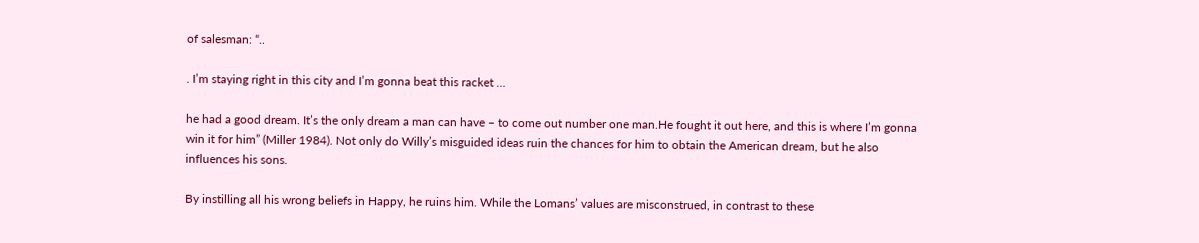of salesman: “..

. I’m staying right in this city and I’m gonna beat this racket …

he had a good dream. It’s the only dream a man can have – to come out number one man.He fought it out here, and this is where I’m gonna win it for him” (Miller 1984). Not only do Willy’s misguided ideas ruin the chances for him to obtain the American dream, but he also influences his sons.

By instilling all his wrong beliefs in Happy, he ruins him. While the Lomans’ values are misconstrued, in contrast to these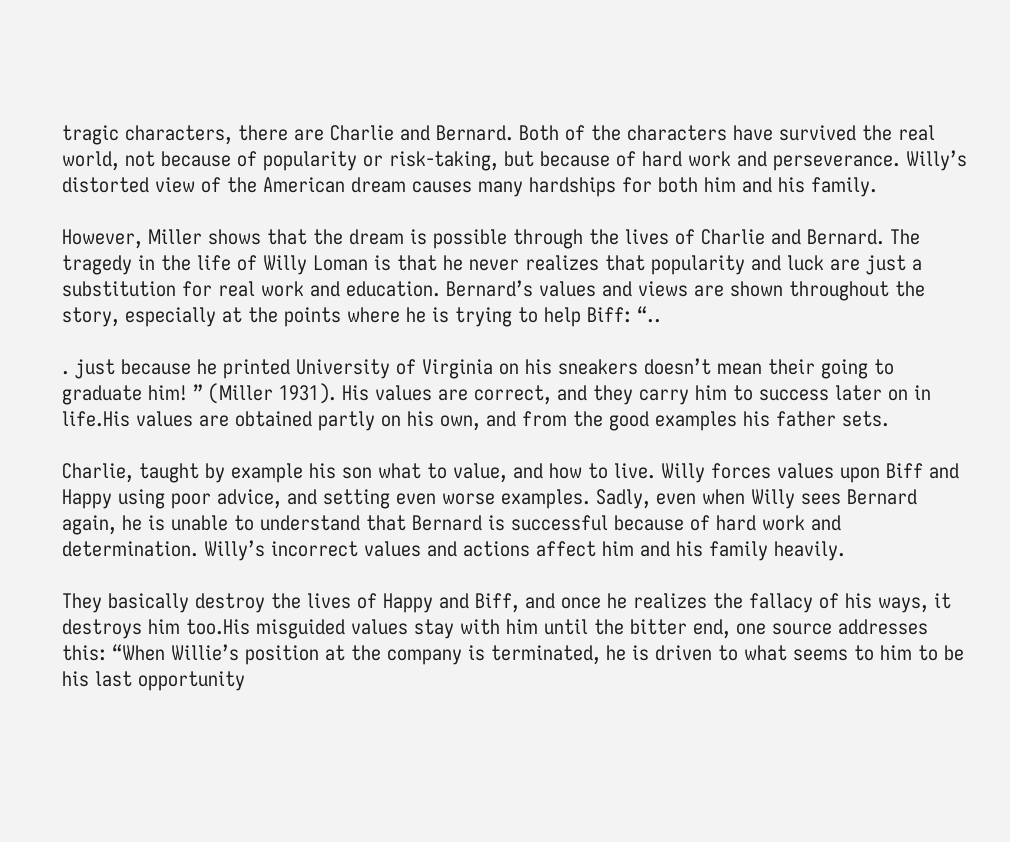tragic characters, there are Charlie and Bernard. Both of the characters have survived the real world, not because of popularity or risk-taking, but because of hard work and perseverance. Willy’s distorted view of the American dream causes many hardships for both him and his family.

However, Miller shows that the dream is possible through the lives of Charlie and Bernard. The tragedy in the life of Willy Loman is that he never realizes that popularity and luck are just a substitution for real work and education. Bernard’s values and views are shown throughout the story, especially at the points where he is trying to help Biff: “..

. just because he printed University of Virginia on his sneakers doesn’t mean their going to graduate him! ” (Miller 1931). His values are correct, and they carry him to success later on in life.His values are obtained partly on his own, and from the good examples his father sets.

Charlie, taught by example his son what to value, and how to live. Willy forces values upon Biff and Happy using poor advice, and setting even worse examples. Sadly, even when Willy sees Bernard again, he is unable to understand that Bernard is successful because of hard work and determination. Willy’s incorrect values and actions affect him and his family heavily.

They basically destroy the lives of Happy and Biff, and once he realizes the fallacy of his ways, it destroys him too.His misguided values stay with him until the bitter end, one source addresses this: “When Willie’s position at the company is terminated, he is driven to what seems to him to be his last opportunity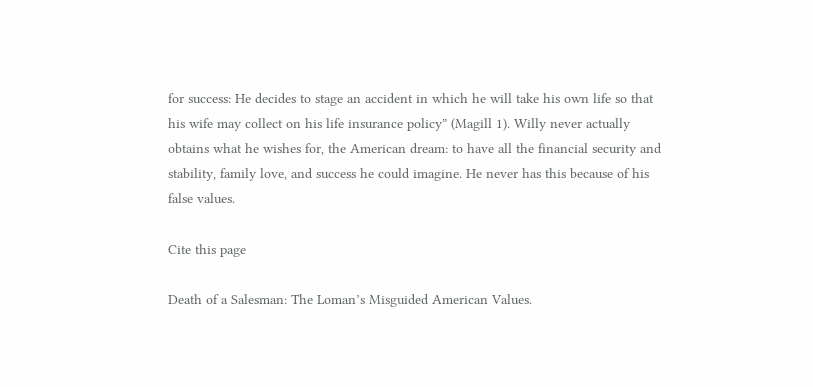for success: He decides to stage an accident in which he will take his own life so that his wife may collect on his life insurance policy” (Magill 1). Willy never actually obtains what he wishes for, the American dream: to have all the financial security and stability, family love, and success he could imagine. He never has this because of his false values.

Cite this page

Death of a Salesman: The Loman’s Misguided American Values.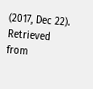(2017, Dec 22). Retrieved from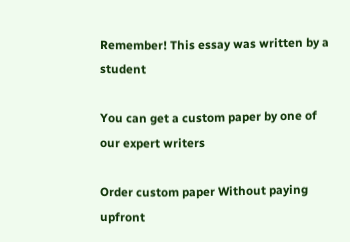Remember! This essay was written by a student

You can get a custom paper by one of our expert writers

Order custom paper Without paying upfront